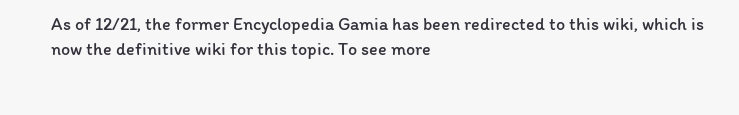As of 12/21, the former Encyclopedia Gamia has been redirected to this wiki, which is now the definitive wiki for this topic. To see more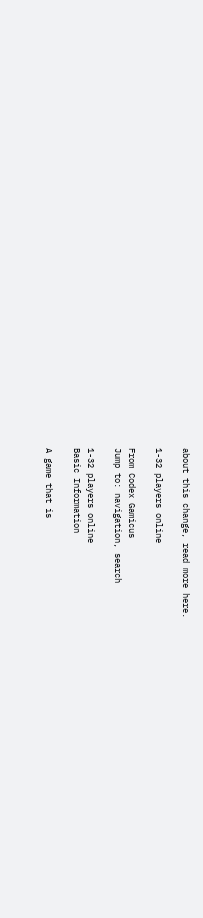about this change, read more here.

1-32 players online

From Codex Gamicus
Jump to: navigation, search

1-32 players online
Basic Information

A game that is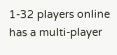1-32 players online has a multi-player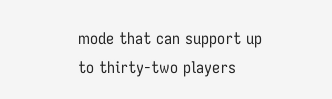mode that can support up to thirty-two players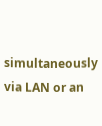simultaneously via LAN or an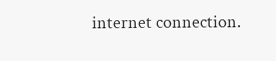internet connection.